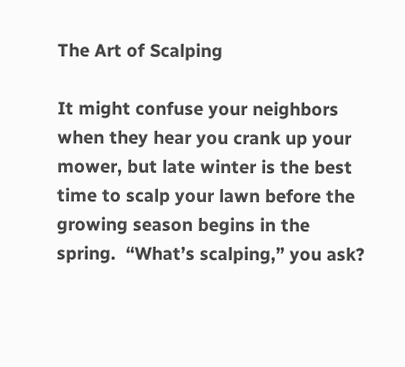The Art of Scalping

It might confuse your neighbors when they hear you crank up your mower, but late winter is the best time to scalp your lawn before the growing season begins in the spring.  “What’s scalping,” you ask?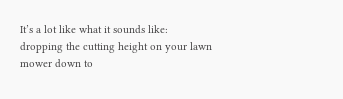It’s a lot like what it sounds like: dropping the cutting height on your lawn mower down to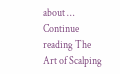about … Continue reading The Art of Scalping